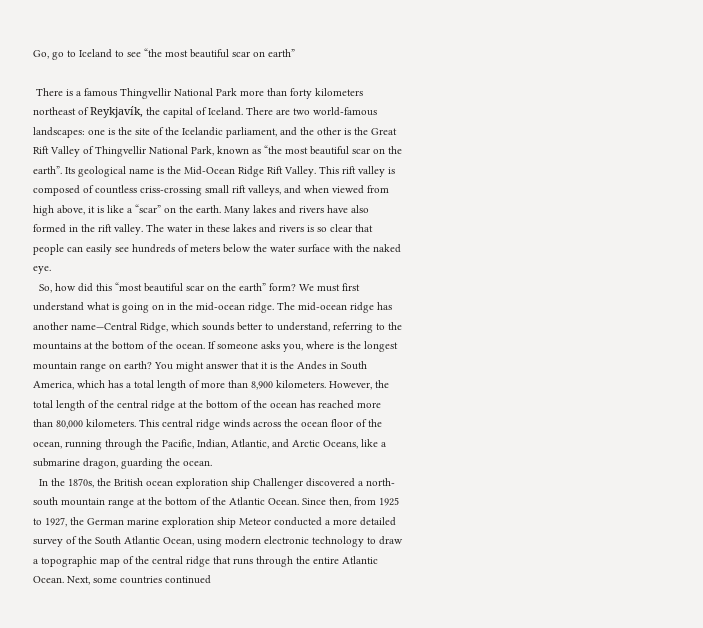Go, go to Iceland to see “the most beautiful scar on earth”

 There is a famous Thingvellir National Park more than forty kilometers northeast of Reykjavík, the capital of Iceland. There are two world-famous landscapes: one is the site of the Icelandic parliament, and the other is the Great Rift Valley of Thingvellir National Park, known as “the most beautiful scar on the earth”. Its geological name is the Mid-Ocean Ridge Rift Valley. This rift valley is composed of countless criss-crossing small rift valleys, and when viewed from high above, it is like a “scar” on the earth. Many lakes and rivers have also formed in the rift valley. The water in these lakes and rivers is so clear that people can easily see hundreds of meters below the water surface with the naked eye.
  So, how did this “most beautiful scar on the earth” form? We must first understand what is going on in the mid-ocean ridge. The mid-ocean ridge has another name—Central Ridge, which sounds better to understand, referring to the mountains at the bottom of the ocean. If someone asks you, where is the longest mountain range on earth? You might answer that it is the Andes in South America, which has a total length of more than 8,900 kilometers. However, the total length of the central ridge at the bottom of the ocean has reached more than 80,000 kilometers. This central ridge winds across the ocean floor of the ocean, running through the Pacific, Indian, Atlantic, and Arctic Oceans, like a submarine dragon, guarding the ocean.
  In the 1870s, the British ocean exploration ship Challenger discovered a north-south mountain range at the bottom of the Atlantic Ocean. Since then, from 1925 to 1927, the German marine exploration ship Meteor conducted a more detailed survey of the South Atlantic Ocean, using modern electronic technology to draw a topographic map of the central ridge that runs through the entire Atlantic Ocean. Next, some countries continued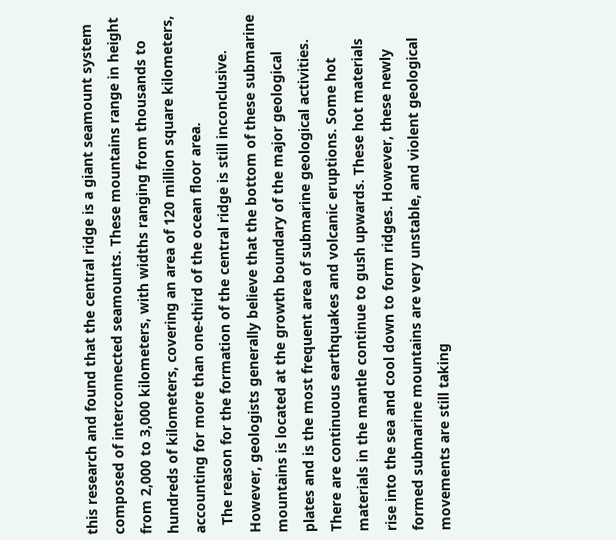this research and found that the central ridge is a giant seamount system composed of interconnected seamounts. These mountains range in height from 2,000 to 3,000 kilometers, with widths ranging from thousands to hundreds of kilometers, covering an area of 120 million square kilometers, accounting for more than one-third of the ocean floor area.
  The reason for the formation of the central ridge is still inconclusive. However, geologists generally believe that the bottom of these submarine mountains is located at the growth boundary of the major geological plates and is the most frequent area of submarine geological activities. There are continuous earthquakes and volcanic eruptions. Some hot materials in the mantle continue to gush upwards. These hot materials rise into the sea and cool down to form ridges. However, these newly formed submarine mountains are very unstable, and violent geological movements are still taking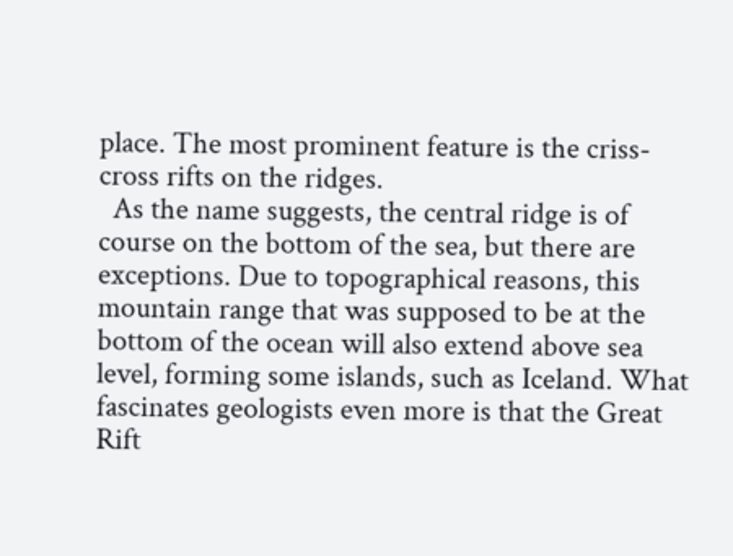place. The most prominent feature is the criss-cross rifts on the ridges.
  As the name suggests, the central ridge is of course on the bottom of the sea, but there are exceptions. Due to topographical reasons, this mountain range that was supposed to be at the bottom of the ocean will also extend above sea level, forming some islands, such as Iceland. What fascinates geologists even more is that the Great Rift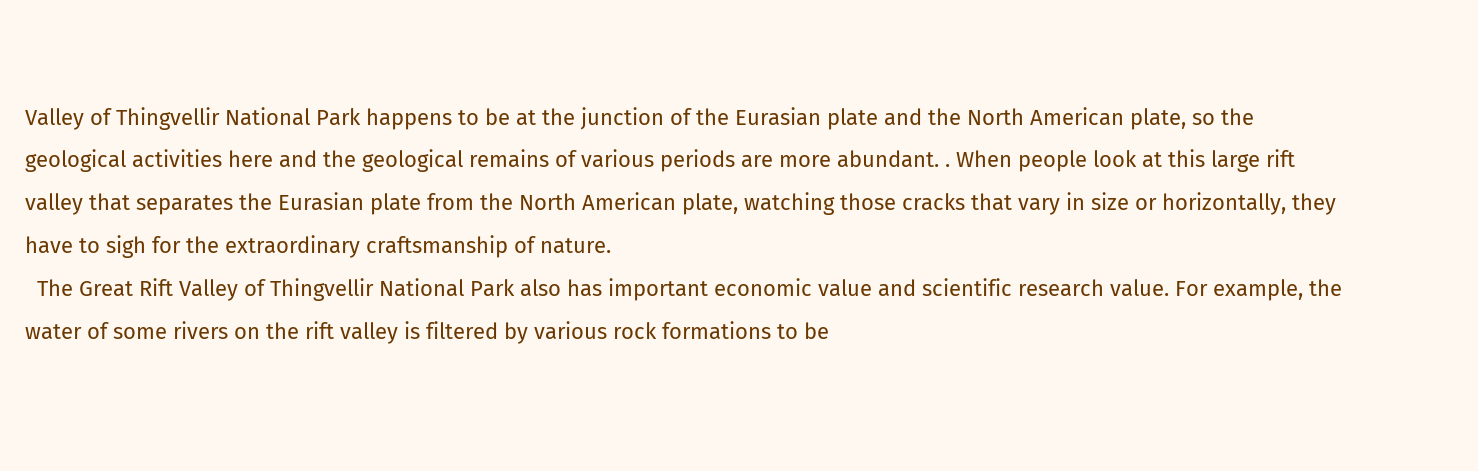Valley of Thingvellir National Park happens to be at the junction of the Eurasian plate and the North American plate, so the geological activities here and the geological remains of various periods are more abundant. . When people look at this large rift valley that separates the Eurasian plate from the North American plate, watching those cracks that vary in size or horizontally, they have to sigh for the extraordinary craftsmanship of nature.
  The Great Rift Valley of Thingvellir National Park also has important economic value and scientific research value. For example, the water of some rivers on the rift valley is filtered by various rock formations to be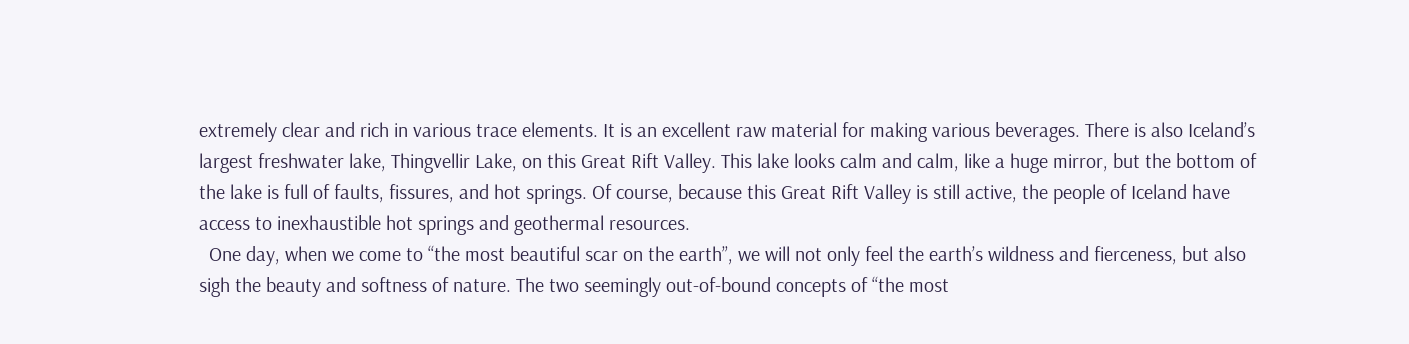extremely clear and rich in various trace elements. It is an excellent raw material for making various beverages. There is also Iceland’s largest freshwater lake, Thingvellir Lake, on this Great Rift Valley. This lake looks calm and calm, like a huge mirror, but the bottom of the lake is full of faults, fissures, and hot springs. Of course, because this Great Rift Valley is still active, the people of Iceland have access to inexhaustible hot springs and geothermal resources.
  One day, when we come to “the most beautiful scar on the earth”, we will not only feel the earth’s wildness and fierceness, but also sigh the beauty and softness of nature. The two seemingly out-of-bound concepts of “the most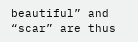beautiful” and “scar” are thus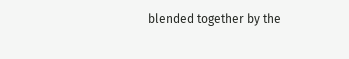blended together by the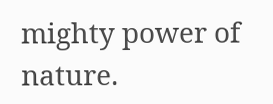mighty power of nature.